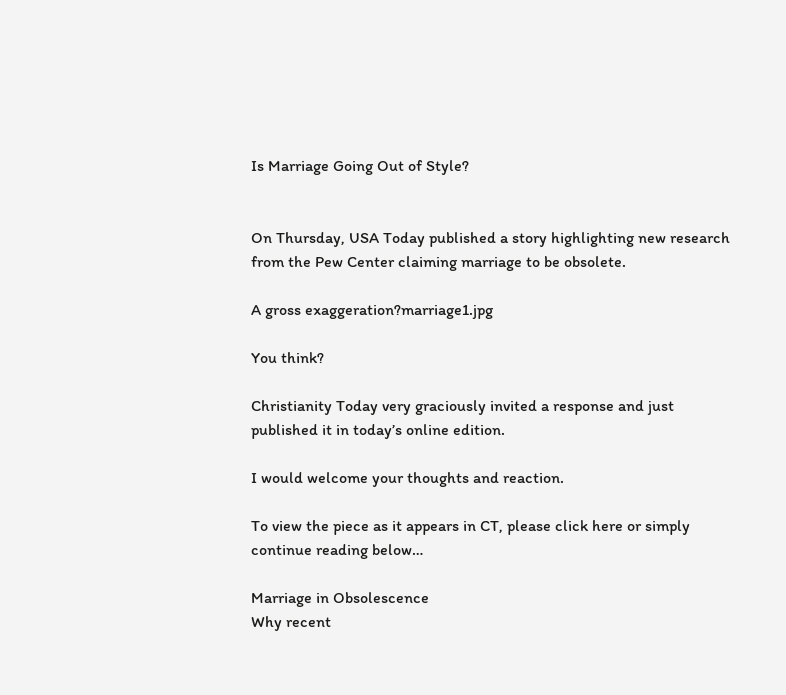Is Marriage Going Out of Style?


On Thursday, USA Today published a story highlighting new research from the Pew Center claiming marriage to be obsolete.

A gross exaggeration?marriage1.jpg

You think?

Christianity Today very graciously invited a response and just published it in today’s online edition.

I would welcome your thoughts and reaction.

To view the piece as it appears in CT, please click here or simply continue reading below…

Marriage in Obsolescence
Why recent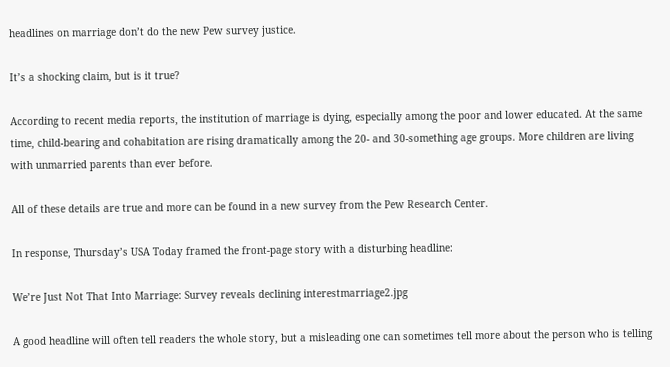headlines on marriage don’t do the new Pew survey justice.

It’s a shocking claim, but is it true?

According to recent media reports, the institution of marriage is dying, especially among the poor and lower educated. At the same time, child-bearing and cohabitation are rising dramatically among the 20- and 30-something age groups. More children are living with unmarried parents than ever before.

All of these details are true and more can be found in a new survey from the Pew Research Center.

In response, Thursday’s USA Today framed the front-page story with a disturbing headline:

We’re Just Not That Into Marriage: Survey reveals declining interestmarriage2.jpg

A good headline will often tell readers the whole story, but a misleading one can sometimes tell more about the person who is telling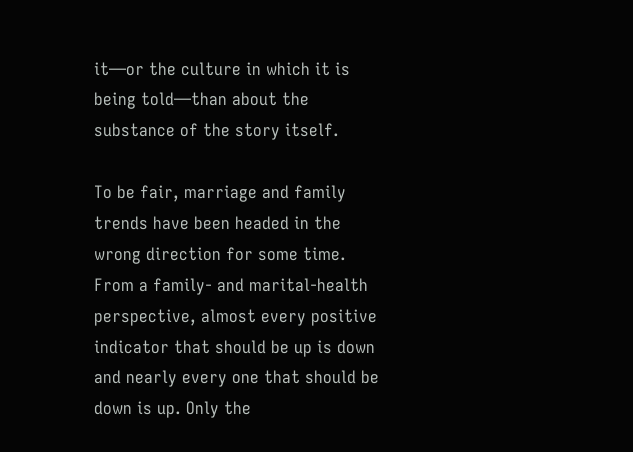it—or the culture in which it is being told—than about the substance of the story itself.

To be fair, marriage and family trends have been headed in the wrong direction for some time. From a family- and marital-health perspective, almost every positive indicator that should be up is down and nearly every one that should be down is up. Only the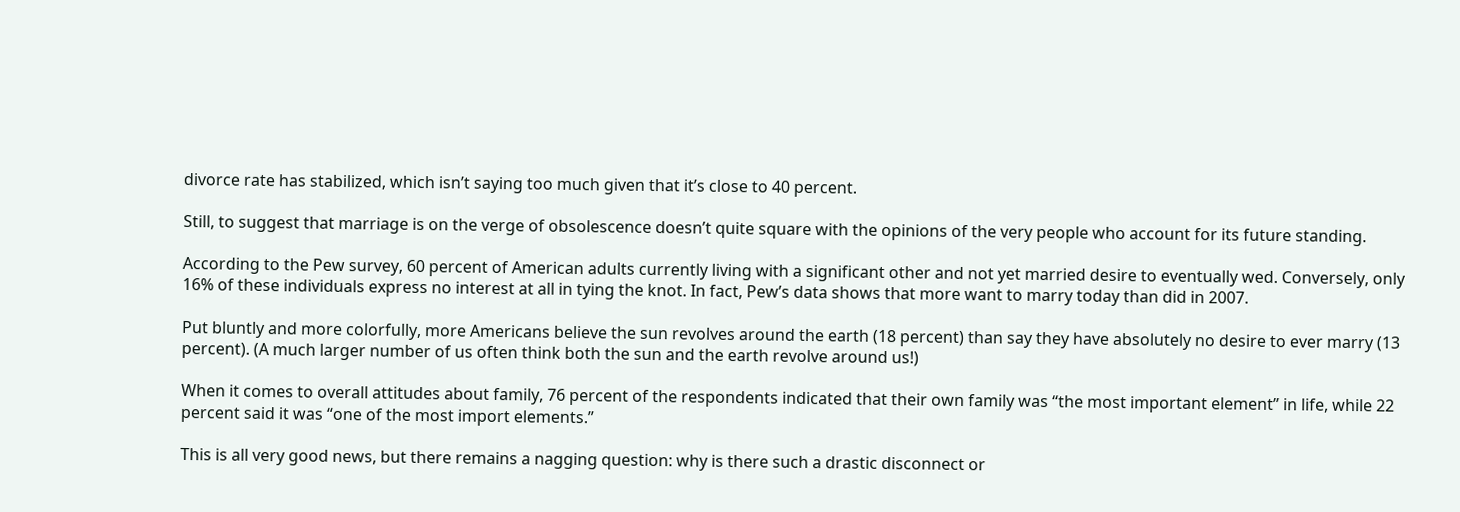divorce rate has stabilized, which isn’t saying too much given that it’s close to 40 percent.

Still, to suggest that marriage is on the verge of obsolescence doesn’t quite square with the opinions of the very people who account for its future standing.

According to the Pew survey, 60 percent of American adults currently living with a significant other and not yet married desire to eventually wed. Conversely, only 16% of these individuals express no interest at all in tying the knot. In fact, Pew’s data shows that more want to marry today than did in 2007.

Put bluntly and more colorfully, more Americans believe the sun revolves around the earth (18 percent) than say they have absolutely no desire to ever marry (13 percent). (A much larger number of us often think both the sun and the earth revolve around us!)

When it comes to overall attitudes about family, 76 percent of the respondents indicated that their own family was “the most important element” in life, while 22 percent said it was “one of the most import elements.”

This is all very good news, but there remains a nagging question: why is there such a drastic disconnect or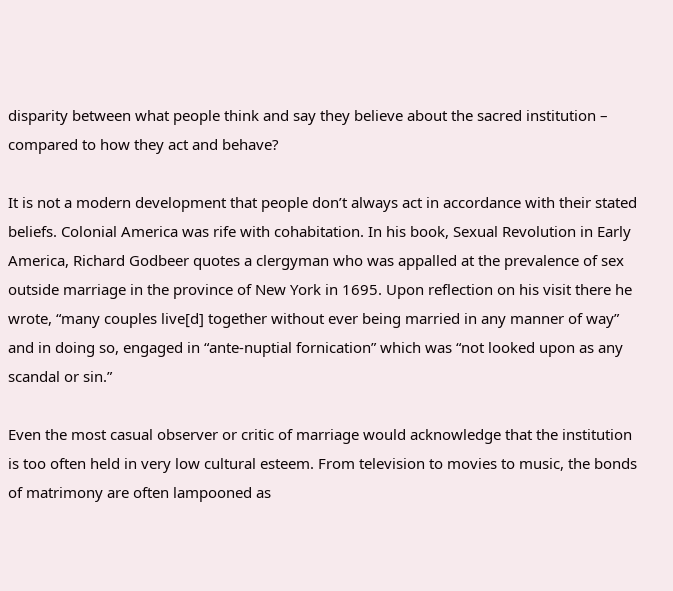disparity between what people think and say they believe about the sacred institution – compared to how they act and behave?

It is not a modern development that people don’t always act in accordance with their stated beliefs. Colonial America was rife with cohabitation. In his book, Sexual Revolution in Early America, Richard Godbeer quotes a clergyman who was appalled at the prevalence of sex outside marriage in the province of New York in 1695. Upon reflection on his visit there he wrote, “many couples live[d] together without ever being married in any manner of way” and in doing so, engaged in “ante-nuptial fornication” which was “not looked upon as any scandal or sin.”

Even the most casual observer or critic of marriage would acknowledge that the institution is too often held in very low cultural esteem. From television to movies to music, the bonds of matrimony are often lampooned as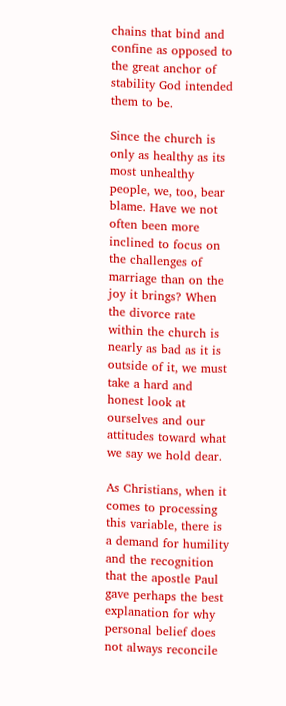chains that bind and confine as opposed to the great anchor of stability God intended them to be.

Since the church is only as healthy as its most unhealthy people, we, too, bear blame. Have we not often been more inclined to focus on the challenges of marriage than on the joy it brings? When the divorce rate within the church is nearly as bad as it is outside of it, we must take a hard and honest look at ourselves and our attitudes toward what we say we hold dear.

As Christians, when it comes to processing this variable, there is a demand for humility and the recognition that the apostle Paul gave perhaps the best explanation for why personal belief does not always reconcile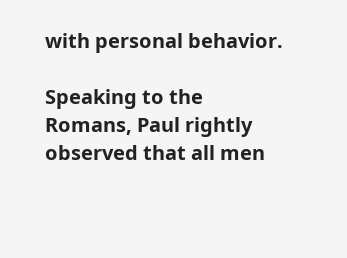with personal behavior.

Speaking to the Romans, Paul rightly observed that all men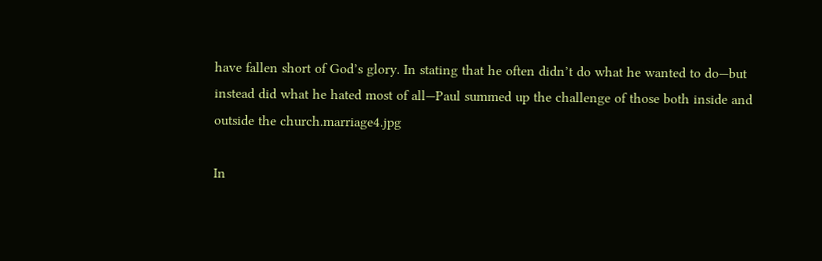have fallen short of God’s glory. In stating that he often didn’t do what he wanted to do—but instead did what he hated most of all—Paul summed up the challenge of those both inside and outside the church.marriage4.jpg

In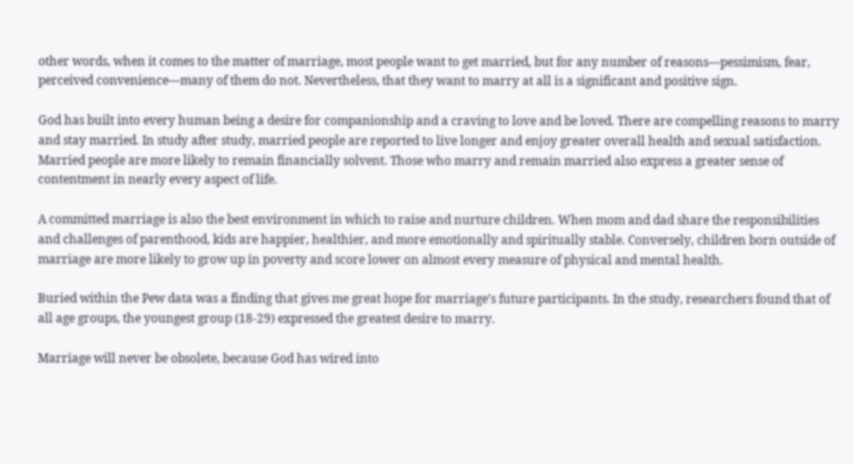other words, when it comes to the matter of marriage, most people want to get married, but for any number of reasons—pessimism, fear, perceived convenience—many of them do not. Nevertheless, that they want to marry at all is a significant and positive sign.

God has built into every human being a desire for companionship and a craving to love and be loved. There are compelling reasons to marry and stay married. In study after study, married people are reported to live longer and enjoy greater overall health and sexual satisfaction. Married people are more likely to remain financially solvent. Those who marry and remain married also express a greater sense of contentment in nearly every aspect of life.

A committed marriage is also the best environment in which to raise and nurture children. When mom and dad share the responsibilities and challenges of parenthood, kids are happier, healthier, and more emotionally and spiritually stable. Conversely, children born outside of marriage are more likely to grow up in poverty and score lower on almost every measure of physical and mental health.

Buried within the Pew data was a finding that gives me great hope for marriage’s future participants. In the study, researchers found that of all age groups, the youngest group (18-29) expressed the greatest desire to marry.

Marriage will never be obsolete, because God has wired into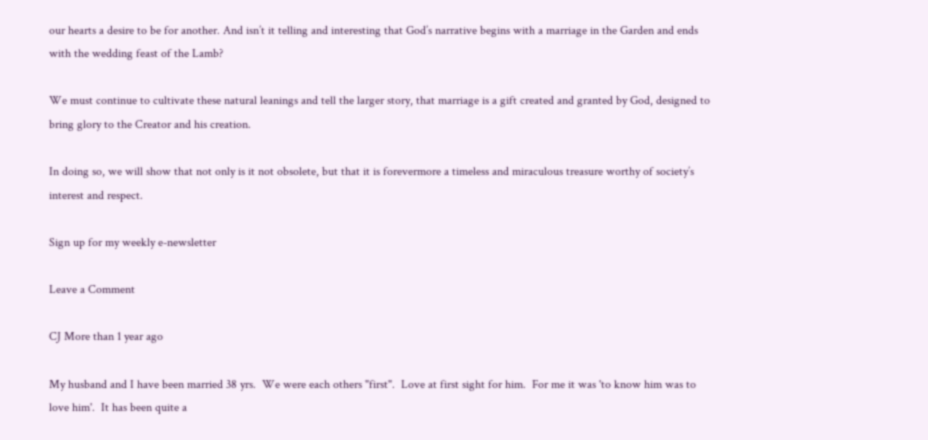our hearts a desire to be for another. And isn’t it telling and interesting that God’s narrative begins with a marriage in the Garden and ends with the wedding feast of the Lamb?

We must continue to cultivate these natural leanings and tell the larger story, that marriage is a gift created and granted by God, designed to bring glory to the Creator and his creation.

In doing so, we will show that not only is it not obsolete, but that it is forevermore a timeless and miraculous treasure worthy of society’s interest and respect.

Sign up for my weekly e-newsletter

Leave a Comment

CJ More than 1 year ago

My husband and I have been married 38 yrs.  We were each others "first".  Love at first sight for him.  For me it was 'to know him was to love him'.  It has been quite a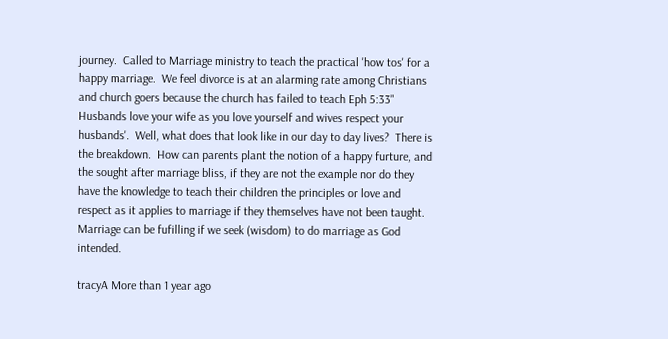journey.  Called to Marriage ministry to teach the practical 'how tos' for a happy marriage.  We feel divorce is at an alarming rate among Christians and church goers because the church has failed to teach Eph 5:33" Husbands love your wife as you love yourself and wives respect your husbands'.  Well, what does that look like in our day to day lives?  There is the breakdown.  How can parents plant the notion of a happy furture, and the sought after marriage bliss, if they are not the example nor do they have the knowledge to teach their children the principles or love and respect as it applies to marriage if they themselves have not been taught.  Marriage can be fufilling if we seek (wisdom) to do marriage as God intended.

tracyA More than 1 year ago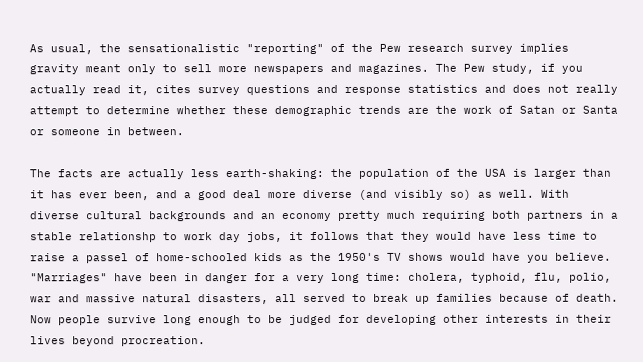As usual, the sensationalistic "reporting" of the Pew research survey implies gravity meant only to sell more newspapers and magazines. The Pew study, if you actually read it, cites survey questions and response statistics and does not really attempt to determine whether these demographic trends are the work of Satan or Santa or someone in between.

The facts are actually less earth-shaking: the population of the USA is larger than it has ever been, and a good deal more diverse (and visibly so) as well. With diverse cultural backgrounds and an economy pretty much requiring both partners in a stable relationshp to work day jobs, it follows that they would have less time to raise a passel of home-schooled kids as the 1950's TV shows would have you believe. "Marriages" have been in danger for a very long time: cholera, typhoid, flu, polio, war and massive natural disasters, all served to break up families because of death. Now people survive long enough to be judged for developing other interests in their lives beyond procreation.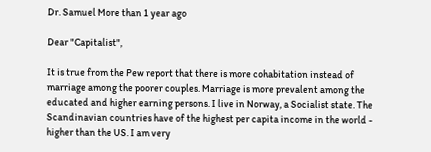Dr. Samuel More than 1 year ago

Dear "Capitalist",

It is true from the Pew report that there is more cohabitation instead of marriage among the poorer couples. Marriage is more prevalent among the educated and higher earning persons. I live in Norway, a Socialist state. The Scandinavian countries have of the highest per capita income in the world - higher than the US. I am very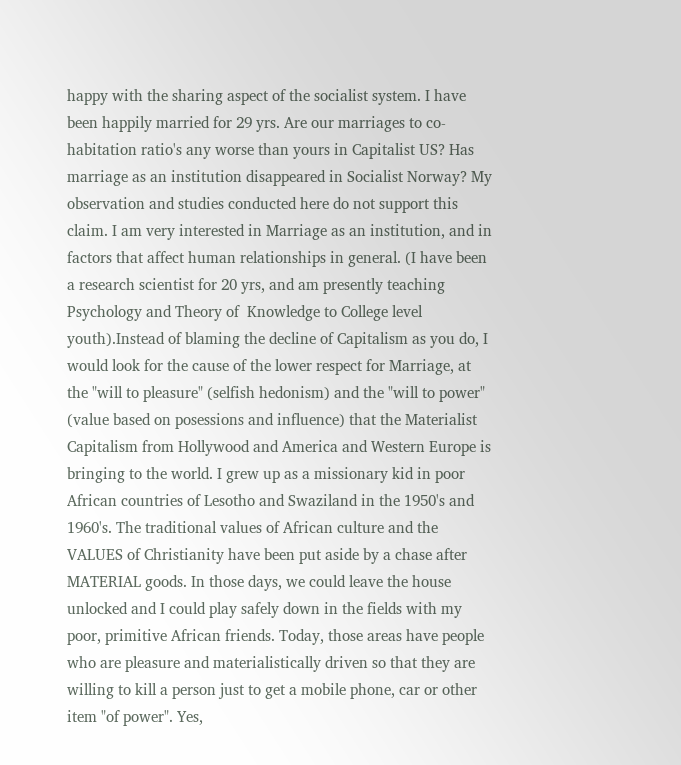happy with the sharing aspect of the socialist system. I have been happily married for 29 yrs. Are our marriages to co-habitation ratio's any worse than yours in Capitalist US? Has marriage as an institution disappeared in Socialist Norway? My observation and studies conducted here do not support this claim. I am very interested in Marriage as an institution, and in factors that affect human relationships in general. (I have been a research scientist for 20 yrs, and am presently teaching Psychology and Theory of  Knowledge to College level youth).Instead of blaming the decline of Capitalism as you do, I would look for the cause of the lower respect for Marriage, at the "will to pleasure" (selfish hedonism) and the "will to power" (value based on posessions and influence) that the Materialist Capitalism from Hollywood and America and Western Europe is bringing to the world. I grew up as a missionary kid in poor African countries of Lesotho and Swaziland in the 1950's and 1960's. The traditional values of African culture and the VALUES of Christianity have been put aside by a chase after MATERIAL goods. In those days, we could leave the house unlocked and I could play safely down in the fields with my poor, primitive African friends. Today, those areas have people who are pleasure and materialistically driven so that they are willing to kill a person just to get a mobile phone, car or other item "of power". Yes,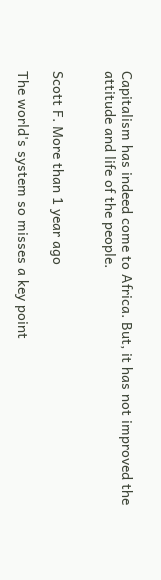Capitalism has indeed come to Africa. But, it has not improved the attitude and life of the people.


Scott F. More than 1 year ago

The world's system so misses a key point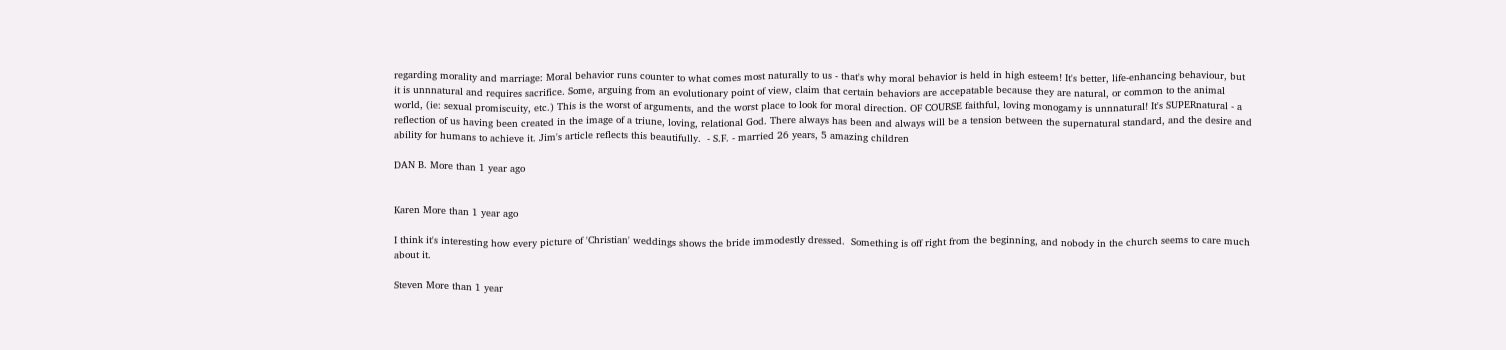regarding morality and marriage: Moral behavior runs counter to what comes most naturally to us - that's why moral behavior is held in high esteem! It's better, life-enhancing behaviour, but it is unnnatural and requires sacrifice. Some, arguing from an evolutionary point of view, claim that certain behaviors are accepatable because they are natural, or common to the animal  world, (ie: sexual promiscuity, etc.) This is the worst of arguments, and the worst place to look for moral direction. OF COURSE faithful, loving monogamy is unnnatural! It's SUPERnatural - a reflection of us having been created in the image of a triune, loving, relational God. There always has been and always will be a tension between the supernatural standard, and the desire and ability for humans to achieve it. Jim's article reflects this beautifully.  - S.F. - married 26 years, 5 amazing children

DAN B. More than 1 year ago


Karen More than 1 year ago

I think it's interesting how every picture of 'Christian' weddings shows the bride immodestly dressed.  Something is off right from the beginning, and nobody in the church seems to care much about it.

Steven More than 1 year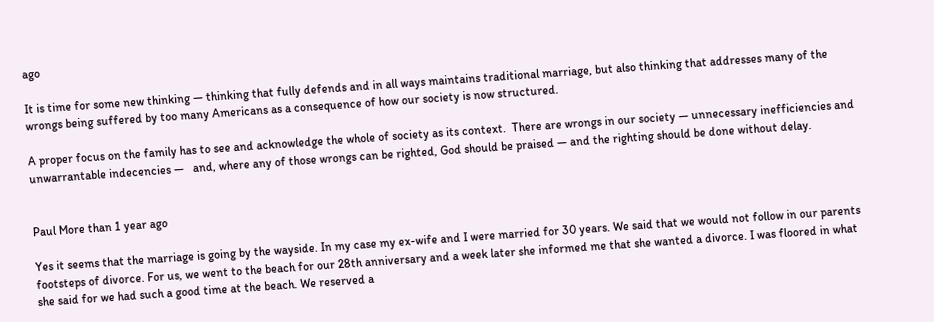ago

It is time for some new thinking — thinking that fully defends and in all ways maintains traditional marriage, but also thinking that addresses many of the wrongs being suffered by too many Americans as a consequence of how our society is now structured.

A proper focus on the family has to see and acknowledge the whole of society as its context.  There are wrongs in our society — unnecessary inefficiencies and unwarrantable indecencies —   and, where any of those wrongs can be righted, God should be praised — and the righting should be done without delay.


Paul More than 1 year ago

Yes it seems that the marriage is going by the wayside. In my case my ex-wife and I were married for 30 years. We said that we would not follow in our parents footsteps of divorce. For us, we went to the beach for our 28th anniversary and a week later she informed me that she wanted a divorce. I was floored in what she said for we had such a good time at the beach. We reserved a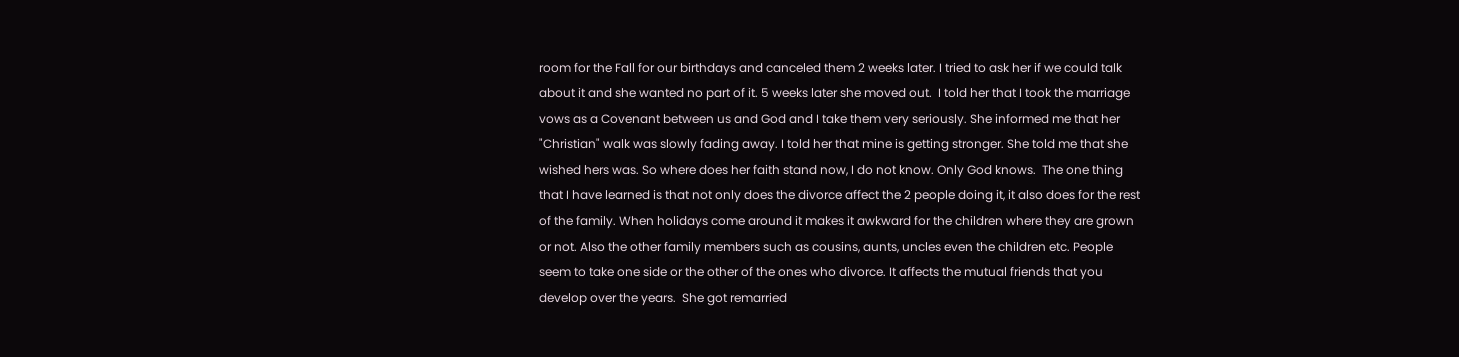room for the Fall for our birthdays and canceled them 2 weeks later. I tried to ask her if we could talk about it and she wanted no part of it. 5 weeks later she moved out.  I told her that I took the marriage vows as a Covenant between us and God and I take them very seriously. She informed me that her "Christian" walk was slowly fading away. I told her that mine is getting stronger. She told me that she wished hers was. So where does her faith stand now, I do not know. Only God knows.  The one thing that I have learned is that not only does the divorce affect the 2 people doing it, it also does for the rest of the family. When holidays come around it makes it awkward for the children where they are grown or not. Also the other family members such as cousins, aunts, uncles even the children etc. People seem to take one side or the other of the ones who divorce. It affects the mutual friends that you develop over the years.  She got remarried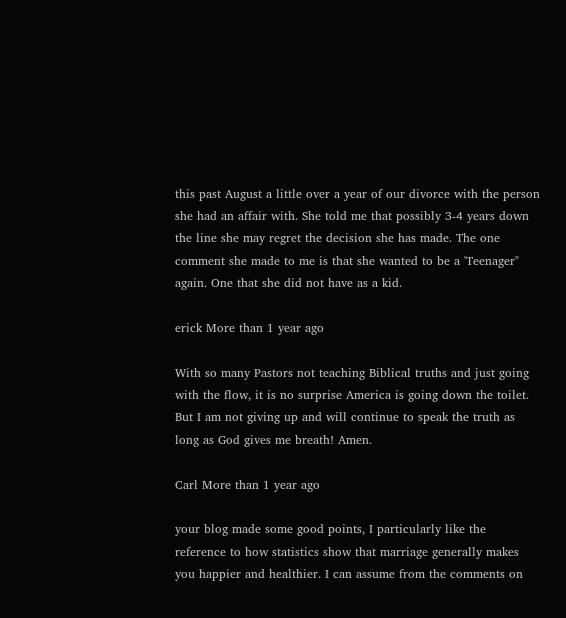this past August a little over a year of our divorce with the person she had an affair with. She told me that possibly 3-4 years down the line she may regret the decision she has made. The one comment she made to me is that she wanted to be a 'Teenager" again. One that she did not have as a kid.

erick More than 1 year ago

With so many Pastors not teaching Biblical truths and just going with the flow, it is no surprise America is going down the toilet. But I am not giving up and will continue to speak the truth as long as God gives me breath! Amen.

Carl More than 1 year ago

your blog made some good points, I particularly like the reference to how statistics show that marriage generally makes you happier and healthier. I can assume from the comments on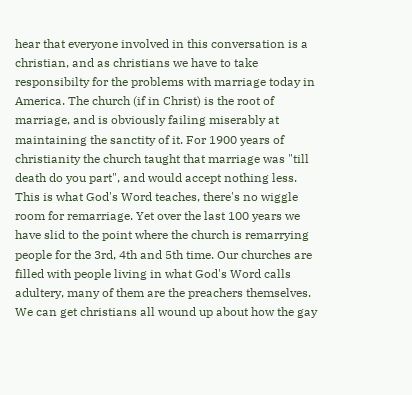hear that everyone involved in this conversation is a christian, and as christians we have to take responsibilty for the problems with marriage today in America. The church (if in Christ) is the root of marriage, and is obviously failing miserably at maintaining the sanctity of it. For 1900 years of christianity the church taught that marriage was "till death do you part", and would accept nothing less. This is what God's Word teaches, there's no wiggle room for remarriage. Yet over the last 100 years we have slid to the point where the church is remarrying people for the 3rd, 4th and 5th time. Our churches are filled with people living in what God's Word calls adultery, many of them are the preachers themselves. We can get christians all wound up about how the gay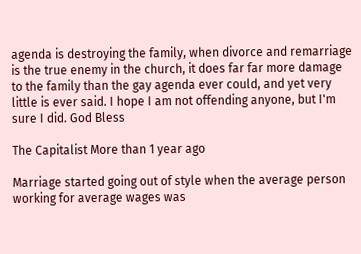agenda is destroying the family, when divorce and remarriage is the true enemy in the church, it does far far more damage to the family than the gay agenda ever could, and yet very little is ever said. I hope I am not offending anyone, but I'm sure I did. God Bless

The Capitalist More than 1 year ago

Marriage started going out of style when the average person working for average wages was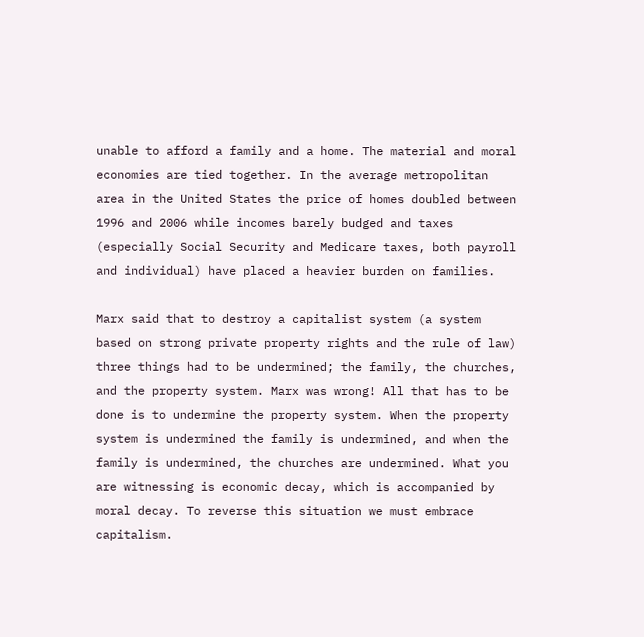unable to afford a family and a home. The material and moral economies are tied together. In the average metropolitan area in the United States the price of homes doubled between 1996 and 2006 while incomes barely budged and taxes (especially Social Security and Medicare taxes, both payroll and individual) have placed a heavier burden on families.

Marx said that to destroy a capitalist system (a system based on strong private property rights and the rule of law) three things had to be undermined; the family, the churches, and the property system. Marx was wrong! All that has to be done is to undermine the property system. When the property system is undermined the family is undermined, and when the family is undermined, the churches are undermined. What you are witnessing is economic decay, which is accompanied by moral decay. To reverse this situation we must embrace capitalism.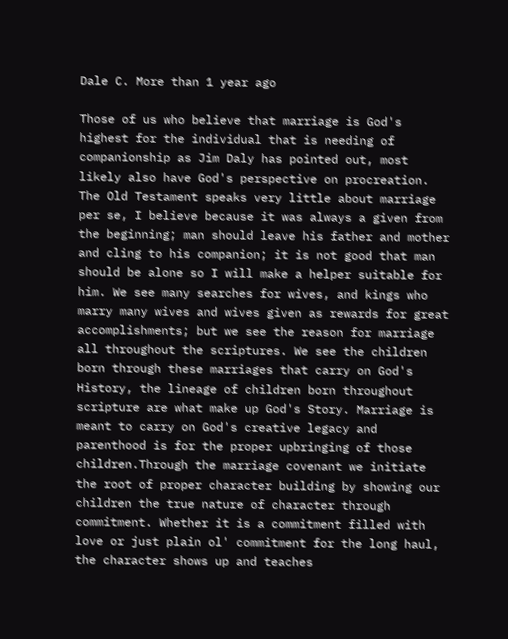Dale C. More than 1 year ago

Those of us who believe that marriage is God's highest for the individual that is needing of companionship as Jim Daly has pointed out, most likely also have God's perspective on procreation. The Old Testament speaks very little about marriage per se, I believe because it was always a given from the beginning; man should leave his father and mother and cling to his companion; it is not good that man should be alone so I will make a helper suitable for him. We see many searches for wives, and kings who marry many wives and wives given as rewards for great accomplishments; but we see the reason for marriage all throughout the scriptures. We see the children born through these marriages that carry on God's History, the lineage of children born throughout scripture are what make up God's Story. Marriage is meant to carry on God's creative legacy and parenthood is for the proper upbringing of those children.Through the marriage covenant we initiate the root of proper character building by showing our children the true nature of character through commitment. Whether it is a commitment filled with love or just plain ol' commitment for the long haul, the character shows up and teaches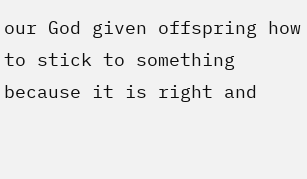our God given offspring how to stick to something because it is right and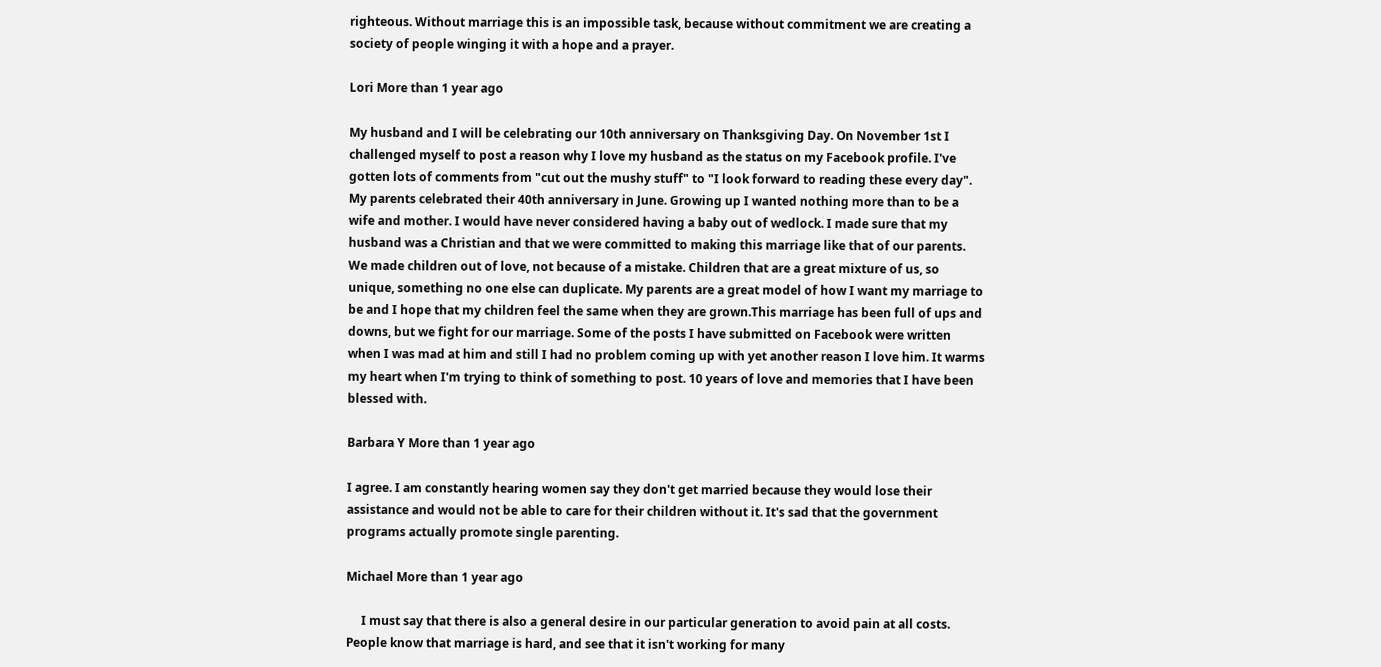righteous. Without marriage this is an impossible task, because without commitment we are creating a society of people winging it with a hope and a prayer.

Lori More than 1 year ago

My husband and I will be celebrating our 10th anniversary on Thanksgiving Day. On November 1st I challenged myself to post a reason why I love my husband as the status on my Facebook profile. I've gotten lots of comments from "cut out the mushy stuff" to "I look forward to reading these every day". My parents celebrated their 40th anniversary in June. Growing up I wanted nothing more than to be a wife and mother. I would have never considered having a baby out of wedlock. I made sure that my husband was a Christian and that we were committed to making this marriage like that of our parents. We made children out of love, not because of a mistake. Children that are a great mixture of us, so unique, something no one else can duplicate. My parents are a great model of how I want my marriage to be and I hope that my children feel the same when they are grown.This marriage has been full of ups and downs, but we fight for our marriage. Some of the posts I have submitted on Facebook were written when I was mad at him and still I had no problem coming up with yet another reason I love him. It warms my heart when I'm trying to think of something to post. 10 years of love and memories that I have been blessed with.

Barbara Y More than 1 year ago

I agree. I am constantly hearing women say they don't get married because they would lose their assistance and would not be able to care for their children without it. It's sad that the government programs actually promote single parenting.

Michael More than 1 year ago

     I must say that there is also a general desire in our particular generation to avoid pain at all costs. People know that marriage is hard, and see that it isn't working for many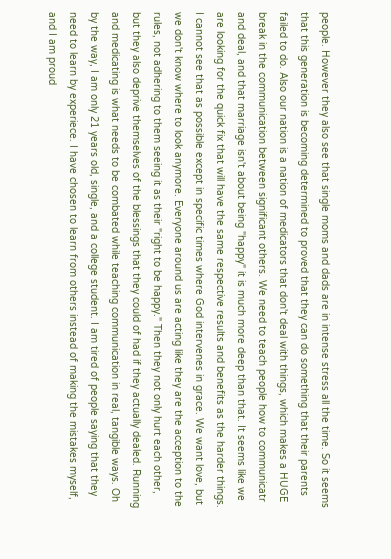people. However they also see that single moms and dads are in intense stress all the time. So it seems that this generation is becoming determined to proved that they can do something that their parents failed to do. Also our nation is a nation of medicators that don't deal with things, which makes a HUGE break in the communication between significant others. We need to teach people how to communicatr and deal, and that marriage isn't about being "happy" it is much more deep than that. It seems like we are looking for the quick fix that will have the same respective results and benefits as the harder things. I cannot see that as possible except in specific times where God intervenes in grace. We want love, but we don't know where to look anymore. Everyone around us are acting like they are the acception to the rules, not adhering to them seeing it as their "right to be happy." Then they not only hurt each other, but they also deprive themselves of the blessings that they could of had if they actually dealed. Running and medicating is what needs to be combated while teaching communication in real, tangible ways. Oh by the way, I am only 21 years old, single, and a college student. I am tired of people saying that they need to learn by experiece. I have chosen to learn from others instead of making the mistakes myself, and I am proud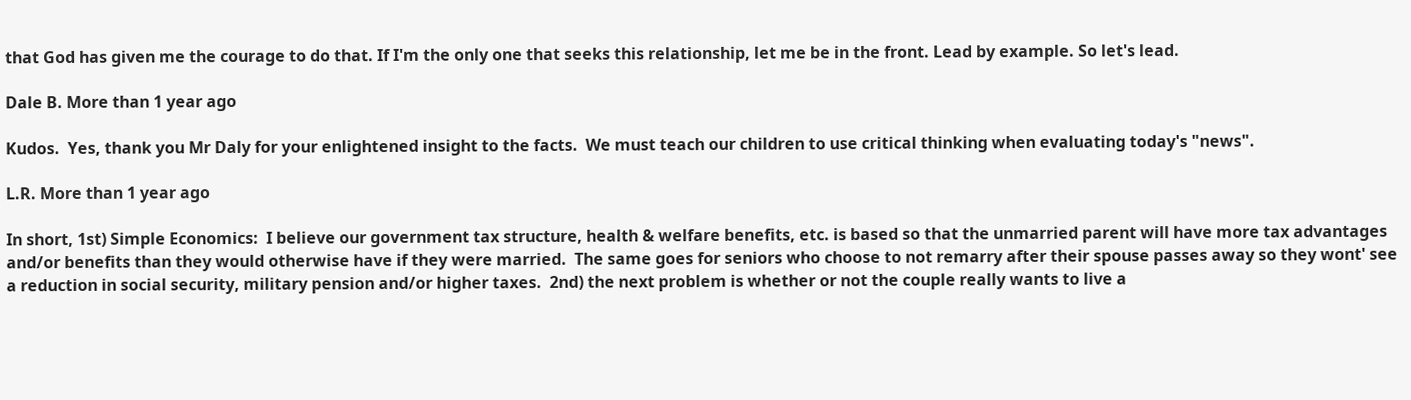that God has given me the courage to do that. If I'm the only one that seeks this relationship, let me be in the front. Lead by example. So let's lead.

Dale B. More than 1 year ago

Kudos.  Yes, thank you Mr Daly for your enlightened insight to the facts.  We must teach our children to use critical thinking when evaluating today's "news".

L.R. More than 1 year ago

In short, 1st) Simple Economics:  I believe our government tax structure, health & welfare benefits, etc. is based so that the unmarried parent will have more tax advantages and/or benefits than they would otherwise have if they were married.  The same goes for seniors who choose to not remarry after their spouse passes away so they wont' see a reduction in social security, military pension and/or higher taxes.  2nd) the next problem is whether or not the couple really wants to live a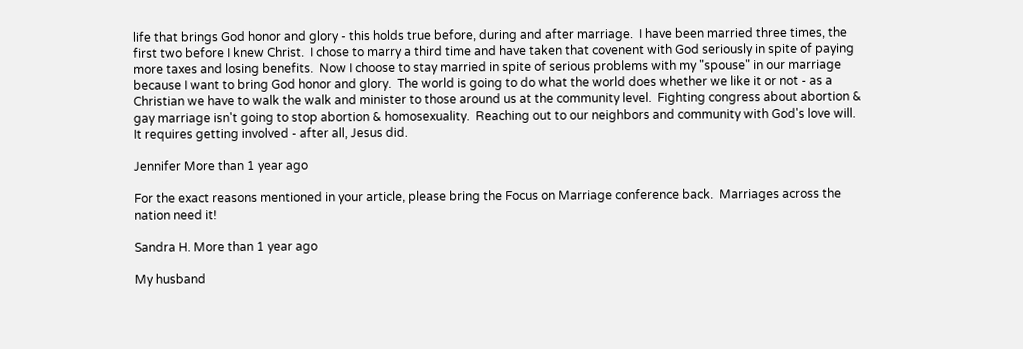life that brings God honor and glory - this holds true before, during and after marriage.  I have been married three times, the first two before I knew Christ.  I chose to marry a third time and have taken that covenent with God seriously in spite of paying more taxes and losing benefits.  Now I choose to stay married in spite of serious problems with my "spouse" in our marriage because I want to bring God honor and glory.  The world is going to do what the world does whether we like it or not - as a Christian we have to walk the walk and minister to those around us at the community level.  Fighting congress about abortion & gay marriage isn't going to stop abortion & homosexuality.  Reaching out to our neighbors and community with God's love will.  It requires getting involved - after all, Jesus did.

Jennifer More than 1 year ago

For the exact reasons mentioned in your article, please bring the Focus on Marriage conference back.  Marriages across the nation need it!

Sandra H. More than 1 year ago

My husband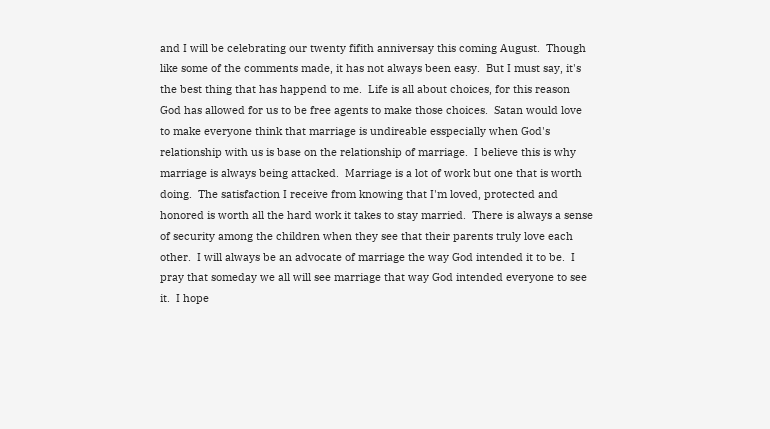and I will be celebrating our twenty fifith anniversay this coming August.  Though like some of the comments made, it has not always been easy.  But I must say, it's the best thing that has happend to me.  Life is all about choices, for this reason God has allowed for us to be free agents to make those choices.  Satan would love to make everyone think that marriage is undireable esspecially when God's relationship with us is base on the relationship of marriage.  I believe this is why marriage is always being attacked.  Marriage is a lot of work but one that is worth doing.  The satisfaction I receive from knowing that I'm loved, protected and honored is worth all the hard work it takes to stay married.  There is always a sense of security among the children when they see that their parents truly love each other.  I will always be an advocate of marriage the way God intended it to be.  I pray that someday we all will see marriage that way God intended everyone to see it.  I hope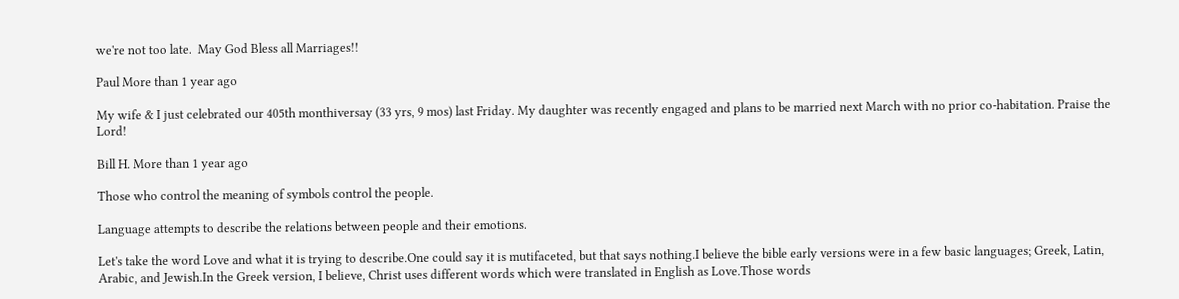we're not too late.  May God Bless all Marriages!!

Paul More than 1 year ago

My wife & I just celebrated our 405th monthiversay (33 yrs, 9 mos) last Friday. My daughter was recently engaged and plans to be married next March with no prior co-habitation. Praise the Lord!

Bill H. More than 1 year ago

Those who control the meaning of symbols control the people.

Language attempts to describe the relations between people and their emotions.

Let's take the word Love and what it is trying to describe.One could say it is mutifaceted, but that says nothing.I believe the bible early versions were in a few basic languages; Greek, Latin, Arabic, and Jewish.In the Greek version, I believe, Christ uses different words which were translated in English as Love.Those words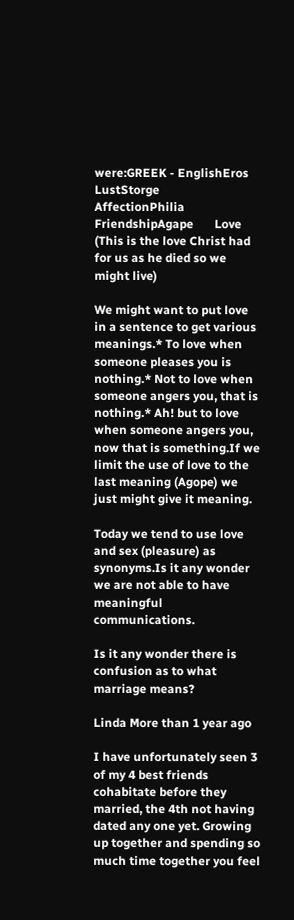were:GREEK - EnglishEros          LustStorge       AffectionPhilia        FriendshipAgape       Love (This is the love Christ had for us as he died so we might live)

We might want to put love in a sentence to get various meanings.* To love when someone pleases you is nothing.* Not to love when someone angers you, that is nothing.* Ah! but to love when someone angers you, now that is something.If we limit the use of love to the last meaning (Agope) we just might give it meaning.

Today we tend to use love and sex (pleasure) as synonyms.Is it any wonder we are not able to have meaningful communications.

Is it any wonder there is confusion as to what marriage means?

Linda More than 1 year ago

I have unfortunately seen 3 of my 4 best friends cohabitate before they married, the 4th not having dated any one yet. Growing up together and spending so much time together you feel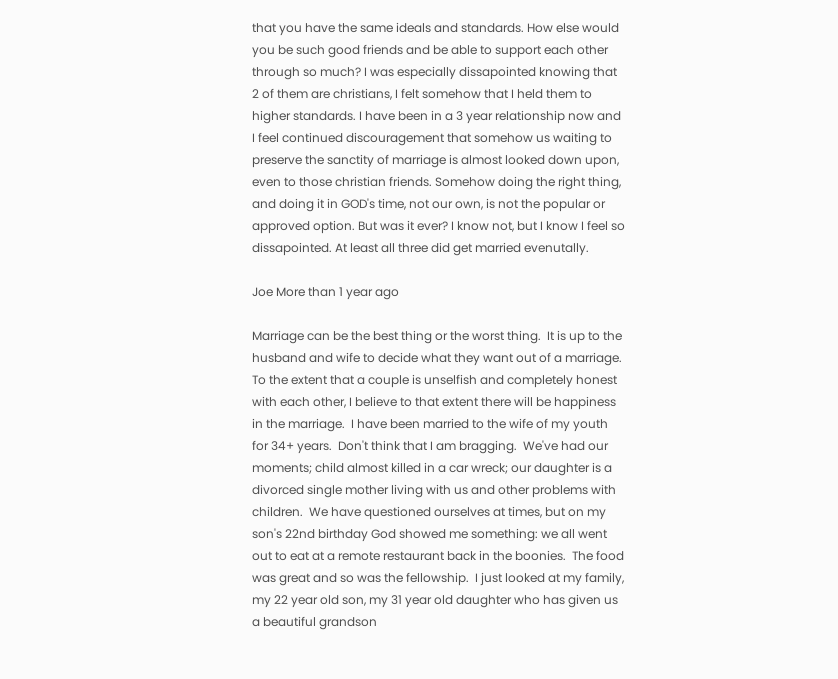that you have the same ideals and standards. How else would you be such good friends and be able to support each other through so much? I was especially dissapointed knowing that 2 of them are christians, I felt somehow that I held them to higher standards. I have been in a 3 year relationship now and I feel continued discouragement that somehow us waiting to preserve the sanctity of marriage is almost looked down upon, even to those christian friends. Somehow doing the right thing, and doing it in GOD's time, not our own, is not the popular or approved option. But was it ever? I know not, but I know I feel so dissapointed. At least all three did get married evenutally.

Joe More than 1 year ago

Marriage can be the best thing or the worst thing.  It is up to the husband and wife to decide what they want out of a marriage.  To the extent that a couple is unselfish and completely honest with each other, I believe to that extent there will be happiness in the marriage.  I have been married to the wife of my youth for 34+ years.  Don't think that I am bragging.  We've had our moments; child almost killed in a car wreck; our daughter is a divorced single mother living with us and other problems with children.  We have questioned ourselves at times, but on my son's 22nd birthday God showed me something: we all went out to eat at a remote restaurant back in the boonies.  The food was great and so was the fellowship.  I just looked at my family, my 22 year old son, my 31 year old daughter who has given us a beautiful grandson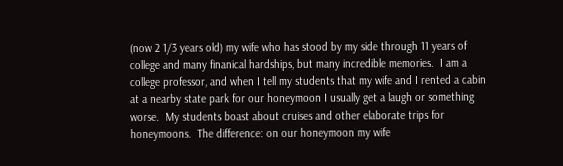(now 2 1/3 years old) my wife who has stood by my side through 11 years of college and many finanical hardships, but many incredible memories.  I am a college professor, and when I tell my students that my wife and I rented a cabin at a nearby state park for our honeymoon I usually get a laugh or something worse.  My students boast about cruises and other elaborate trips for honeymoons.  The difference: on our honeymoon my wife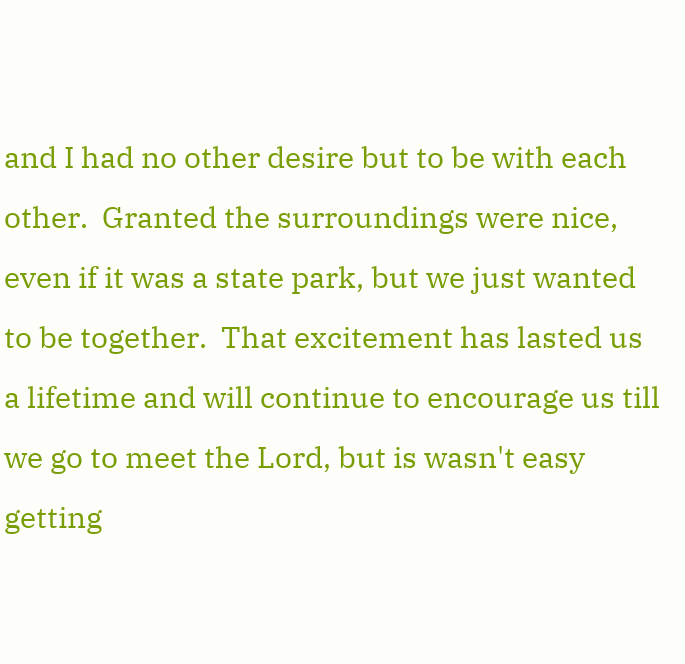and I had no other desire but to be with each other.  Granted the surroundings were nice, even if it was a state park, but we just wanted to be together.  That excitement has lasted us a lifetime and will continue to encourage us till we go to meet the Lord, but is wasn't easy getting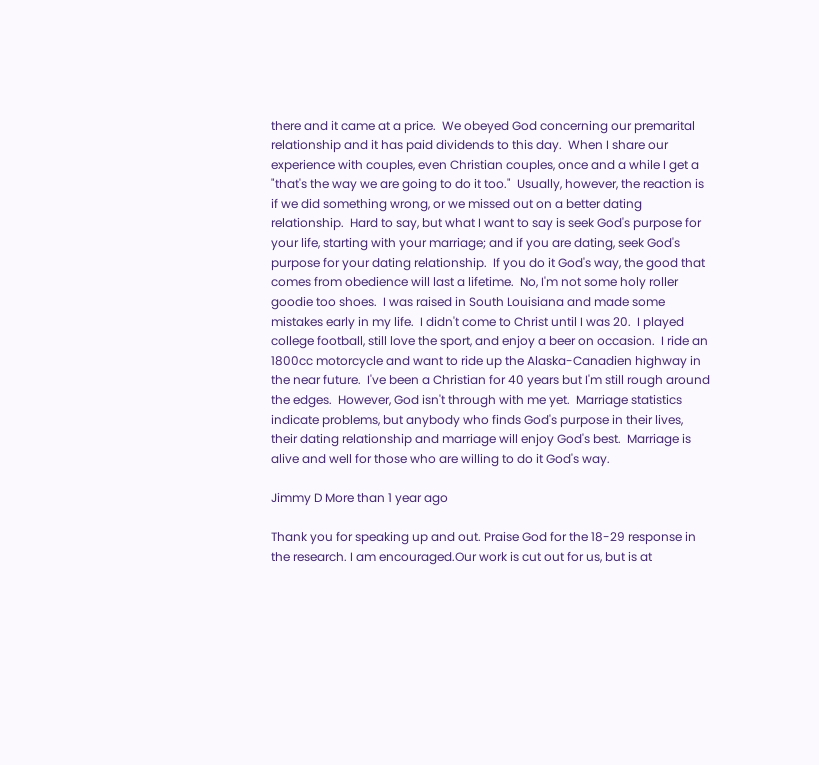there and it came at a price.  We obeyed God concerning our premarital relationship and it has paid dividends to this day.  When I share our experience with couples, even Christian couples, once and a while I get a "that's the way we are going to do it too."  Usually, however, the reaction is if we did something wrong, or we missed out on a better dating relationship.  Hard to say, but what I want to say is seek God's purpose for your life, starting with your marriage; and if you are dating, seek God's purpose for your dating relationship.  If you do it God's way, the good that comes from obedience will last a lifetime.  No, I'm not some holy roller goodie too shoes.  I was raised in South Louisiana and made some mistakes early in my life.  I didn't come to Christ until I was 20.  I played college football, still love the sport, and enjoy a beer on occasion.  I ride an 1800cc motorcycle and want to ride up the Alaska-Canadien highway in the near future.  I've been a Christian for 40 years but I'm still rough around the edges.  However, God isn't through with me yet.  Marriage statistics indicate problems, but anybody who finds God's purpose in their lives, their dating relationship and marriage will enjoy God's best.  Marriage is alive and well for those who are willing to do it God's way.

Jimmy D More than 1 year ago

Thank you for speaking up and out. Praise God for the 18-29 response in the research. I am encouraged.Our work is cut out for us, but is at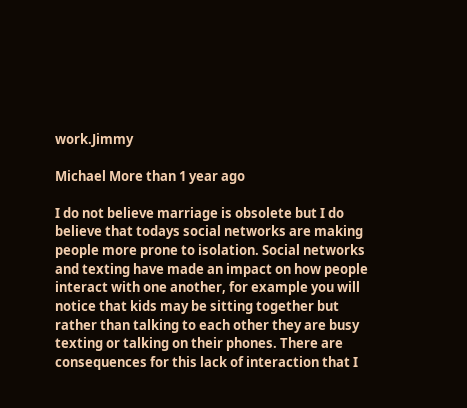work.Jimmy

Michael More than 1 year ago

I do not believe marriage is obsolete but I do believe that todays social networks are making people more prone to isolation. Social networks and texting have made an impact on how people interact with one another, for example you will notice that kids may be sitting together but rather than talking to each other they are busy texting or talking on their phones. There are consequences for this lack of interaction that I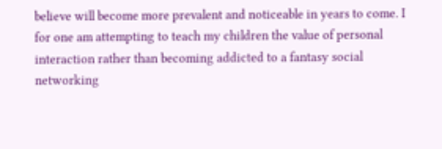believe will become more prevalent and noticeable in years to come. I for one am attempting to teach my children the value of personal interaction rather than becoming addicted to a fantasy social networking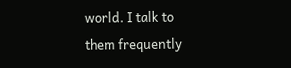world. I talk to them frequently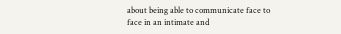about being able to communicate face to face in an intimate and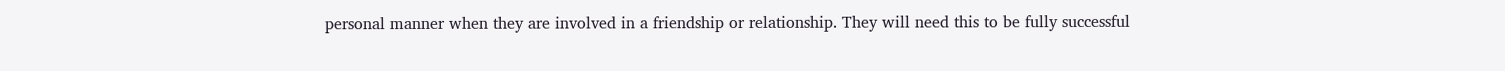personal manner when they are involved in a friendship or relationship. They will need this to be fully successful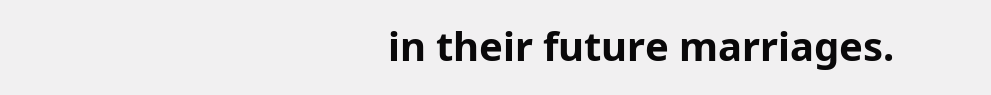in their future marriages.